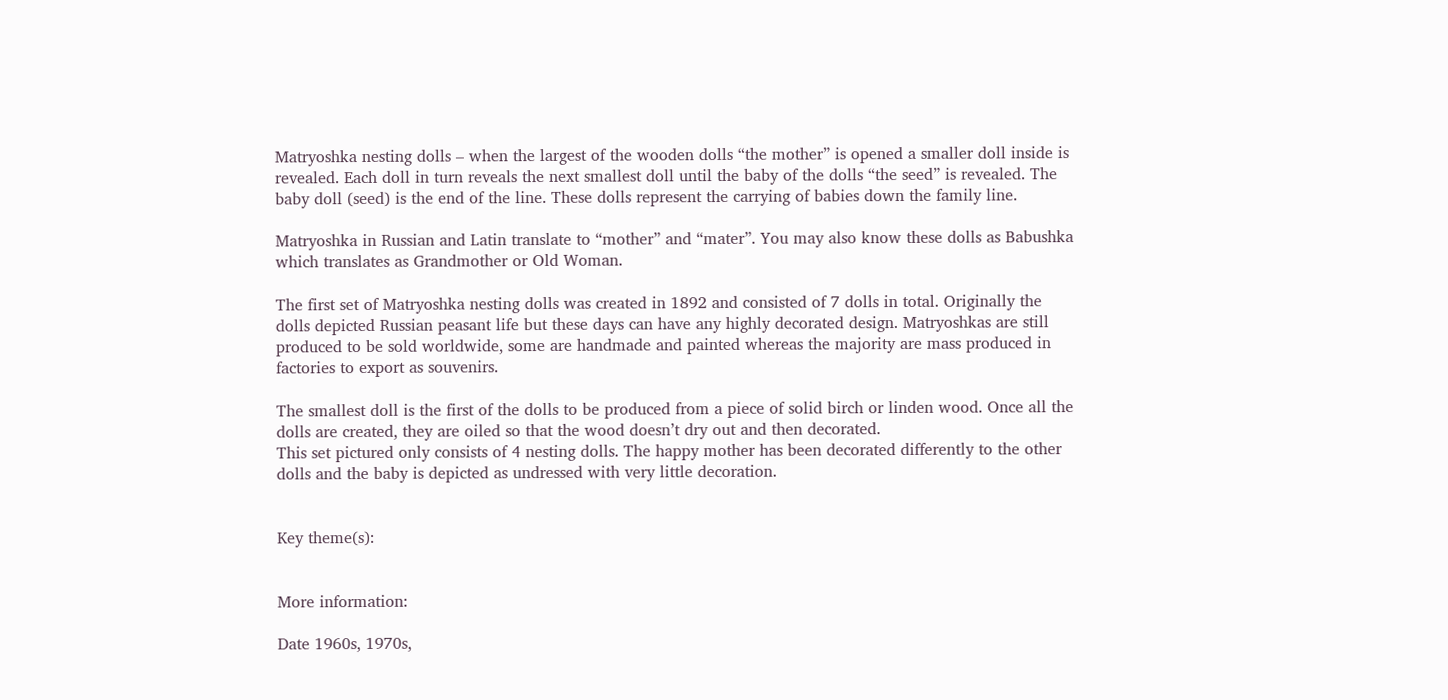Matryoshka nesting dolls – when the largest of the wooden dolls “the mother” is opened a smaller doll inside is revealed. Each doll in turn reveals the next smallest doll until the baby of the dolls “the seed” is revealed. The baby doll (seed) is the end of the line. These dolls represent the carrying of babies down the family line.

Matryoshka in Russian and Latin translate to “mother” and “mater”. You may also know these dolls as Babushka which translates as Grandmother or Old Woman.

The first set of Matryoshka nesting dolls was created in 1892 and consisted of 7 dolls in total. Originally the dolls depicted Russian peasant life but these days can have any highly decorated design. Matryoshkas are still produced to be sold worldwide, some are handmade and painted whereas the majority are mass produced in factories to export as souvenirs.

The smallest doll is the first of the dolls to be produced from a piece of solid birch or linden wood. Once all the dolls are created, they are oiled so that the wood doesn’t dry out and then decorated.
This set pictured only consists of 4 nesting dolls. The happy mother has been decorated differently to the other dolls and the baby is depicted as undressed with very little decoration.


Key theme(s):


More information:

Date 1960s, 1970s,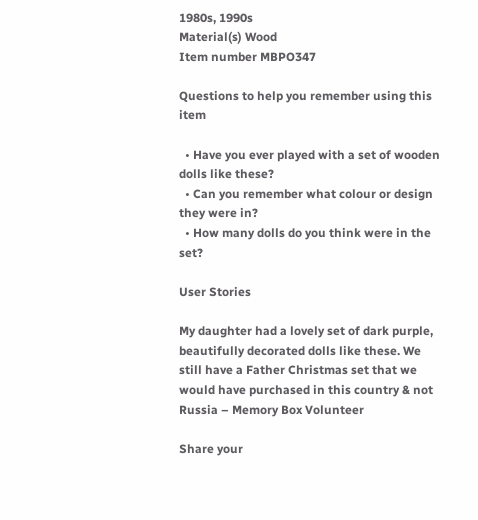1980s, 1990s
Material(s) Wood
Item number MBPO347

Questions to help you remember using this item

  • Have you ever played with a set of wooden dolls like these?
  • Can you remember what colour or design they were in?
  • How many dolls do you think were in the set?

User Stories

My daughter had a lovely set of dark purple, beautifully decorated dolls like these. We still have a Father Christmas set that we would have purchased in this country & not Russia – Memory Box Volunteer

Share your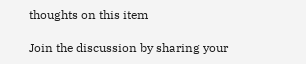thoughts on this item

Join the discussion by sharing your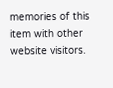memories of this item with other website visitors.